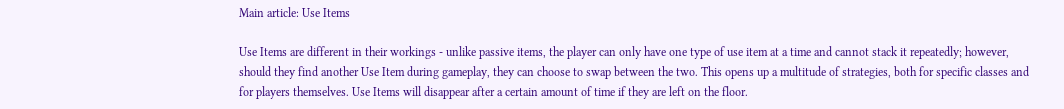Main article: Use Items

Use Items are different in their workings - unlike passive items, the player can only have one type of use item at a time and cannot stack it repeatedly; however, should they find another Use Item during gameplay, they can choose to swap between the two. This opens up a multitude of strategies, both for specific classes and for players themselves. Use Items will disappear after a certain amount of time if they are left on the floor.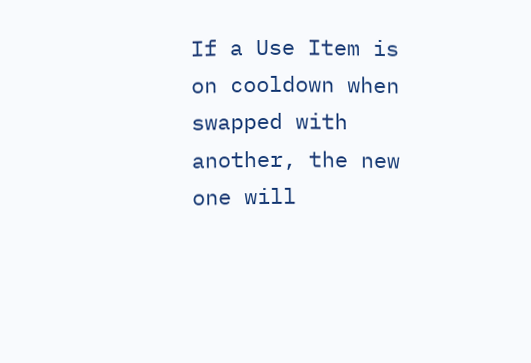If a Use Item is on cooldown when swapped with another, the new one will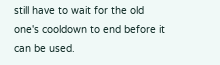still have to wait for the old one's cooldown to end before it can be used.